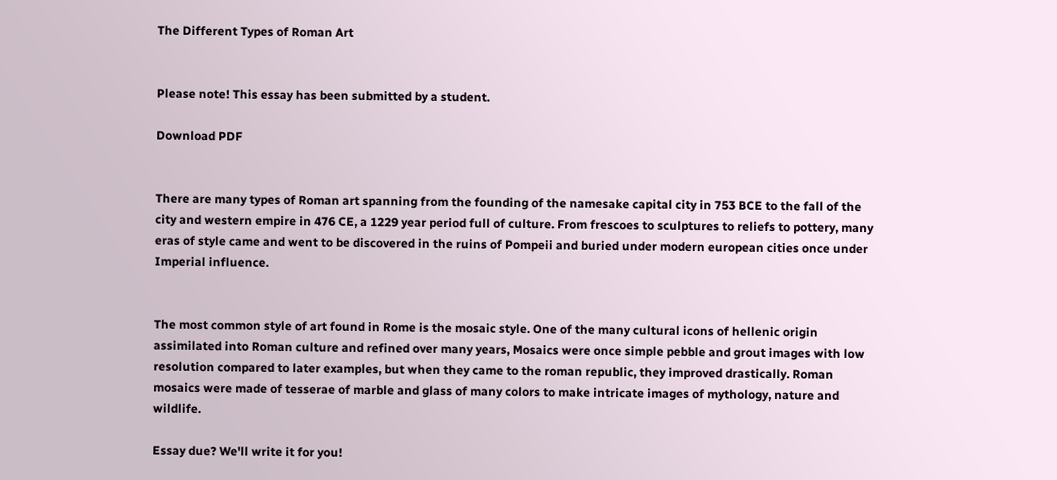The Different Types of Roman Art


Please note! This essay has been submitted by a student.

Download PDF


There are many types of Roman art spanning from the founding of the namesake capital city in 753 BCE to the fall of the city and western empire in 476 CE, a 1229 year period full of culture. From frescoes to sculptures to reliefs to pottery, many eras of style came and went to be discovered in the ruins of Pompeii and buried under modern european cities once under Imperial influence.


The most common style of art found in Rome is the mosaic style. One of the many cultural icons of hellenic origin assimilated into Roman culture and refined over many years, Mosaics were once simple pebble and grout images with low resolution compared to later examples, but when they came to the roman republic, they improved drastically. Roman mosaics were made of tesserae of marble and glass of many colors to make intricate images of mythology, nature and wildlife.

Essay due? We'll write it for you!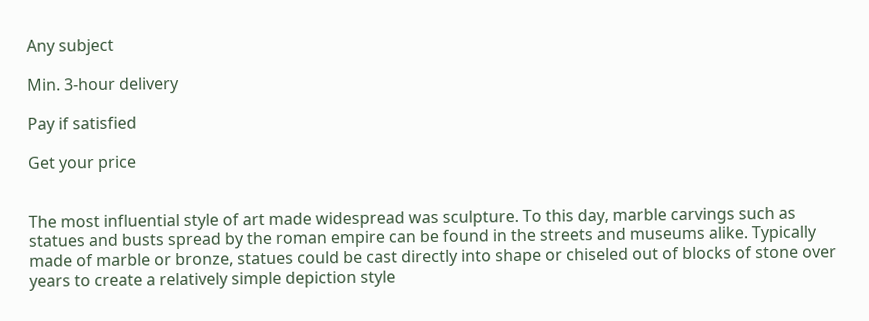Any subject

Min. 3-hour delivery

Pay if satisfied

Get your price


The most influential style of art made widespread was sculpture. To this day, marble carvings such as statues and busts spread by the roman empire can be found in the streets and museums alike. Typically made of marble or bronze, statues could be cast directly into shape or chiseled out of blocks of stone over years to create a relatively simple depiction style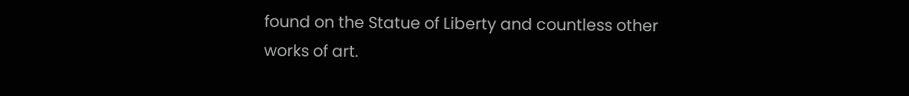found on the Statue of Liberty and countless other works of art.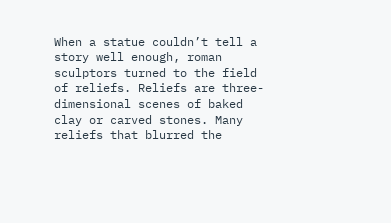When a statue couldn’t tell a story well enough, roman sculptors turned to the field of reliefs. Reliefs are three-dimensional scenes of baked clay or carved stones. Many reliefs that blurred the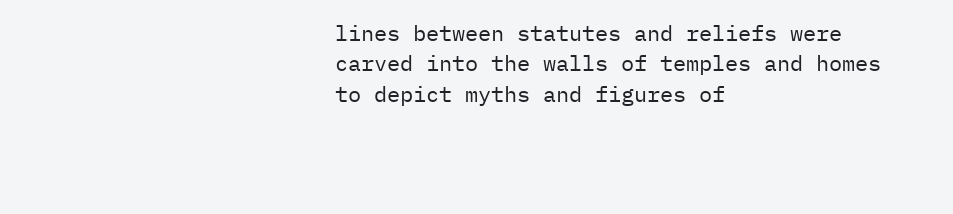lines between statutes and reliefs were carved into the walls of temples and homes to depict myths and figures of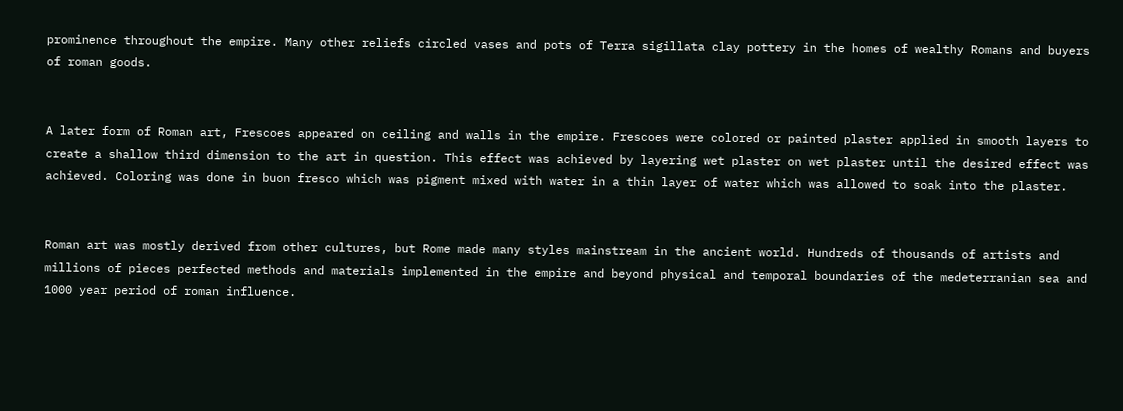prominence throughout the empire. Many other reliefs circled vases and pots of Terra sigillata clay pottery in the homes of wealthy Romans and buyers of roman goods.


A later form of Roman art, Frescoes appeared on ceiling and walls in the empire. Frescoes were colored or painted plaster applied in smooth layers to create a shallow third dimension to the art in question. This effect was achieved by layering wet plaster on wet plaster until the desired effect was achieved. Coloring was done in buon fresco which was pigment mixed with water in a thin layer of water which was allowed to soak into the plaster.


Roman art was mostly derived from other cultures, but Rome made many styles mainstream in the ancient world. Hundreds of thousands of artists and millions of pieces perfected methods and materials implemented in the empire and beyond physical and temporal boundaries of the medeterranian sea and 1000 year period of roman influence.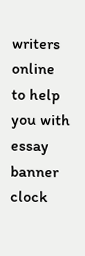writers online
to help you with essay
banner clock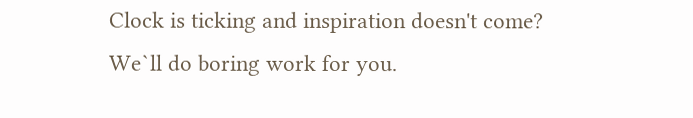Clock is ticking and inspiration doesn't come?
We`ll do boring work for you.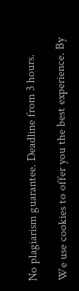No plagiarism guarantee. Deadline from 3 hours.

We use cookies to offer you the best experience. By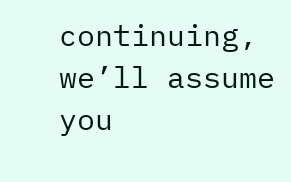continuing, we’ll assume you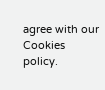agree with our Cookies policy.